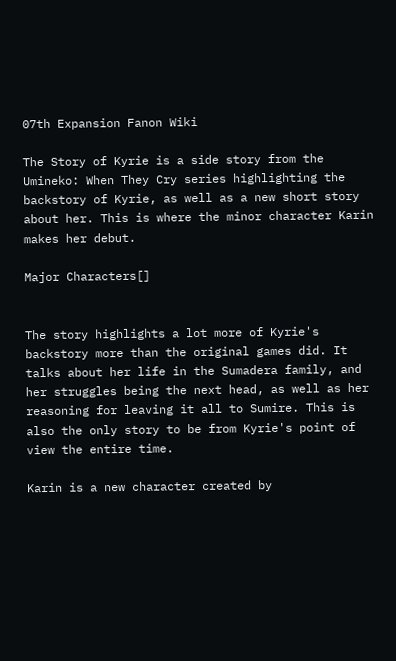07th Expansion Fanon Wiki

The Story of Kyrie is a side story from the Umineko: When They Cry series highlighting the backstory of Kyrie, as well as a new short story about her. This is where the minor character Karin makes her debut.

Major Characters[]


The story highlights a lot more of Kyrie's backstory more than the original games did. It talks about her life in the Sumadera family, and her struggles being the next head, as well as her reasoning for leaving it all to Sumire. This is also the only story to be from Kyrie's point of view the entire time.

Karin is a new character created by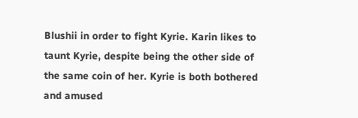Blushii in order to fight Kyrie. Karin likes to taunt Kyrie, despite being the other side of the same coin of her. Kyrie is both bothered and amused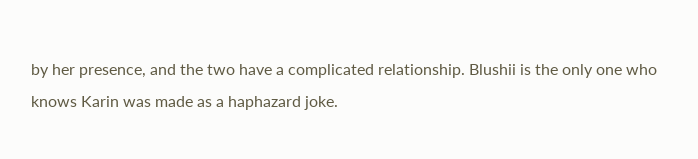by her presence, and the two have a complicated relationship. Blushii is the only one who knows Karin was made as a haphazard joke.